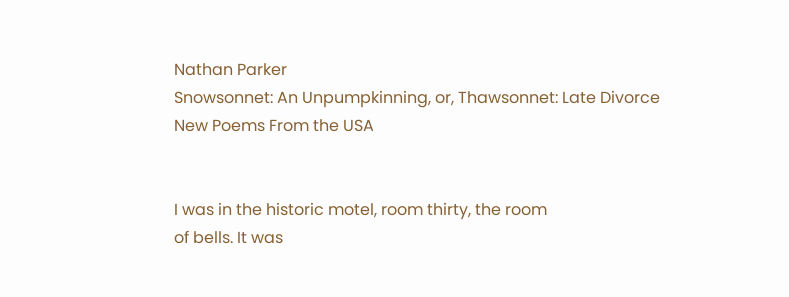Nathan Parker
Snowsonnet: An Unpumpkinning, or, Thawsonnet: Late Divorce
New Poems From the USA


I was in the historic motel, room thirty, the room
of bells. It was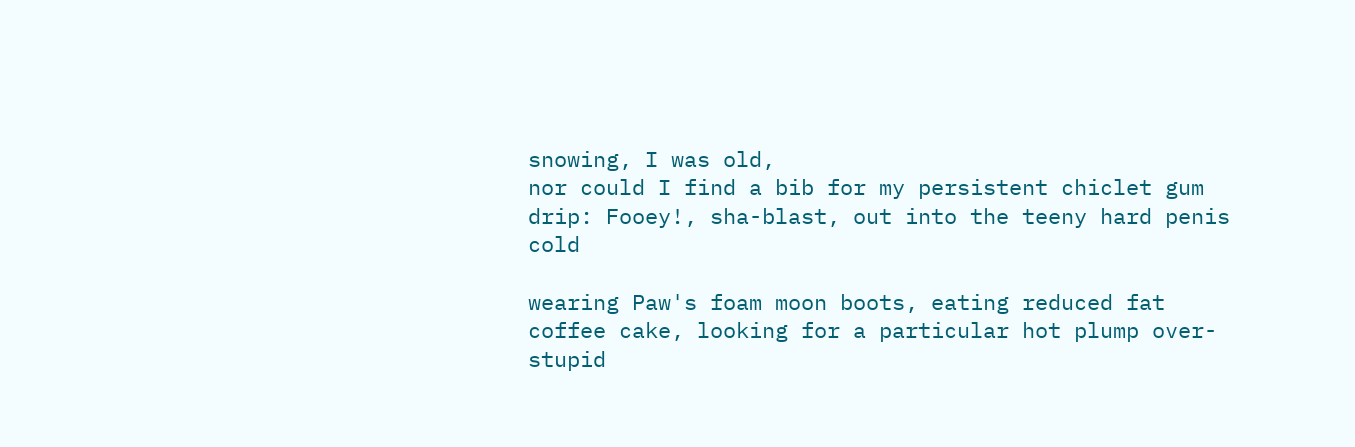snowing, I was old,
nor could I find a bib for my persistent chiclet gum
drip: Fooey!, sha-blast, out into the teeny hard penis cold

wearing Paw's foam moon boots, eating reduced fat
coffee cake, looking for a particular hot plump over-stupid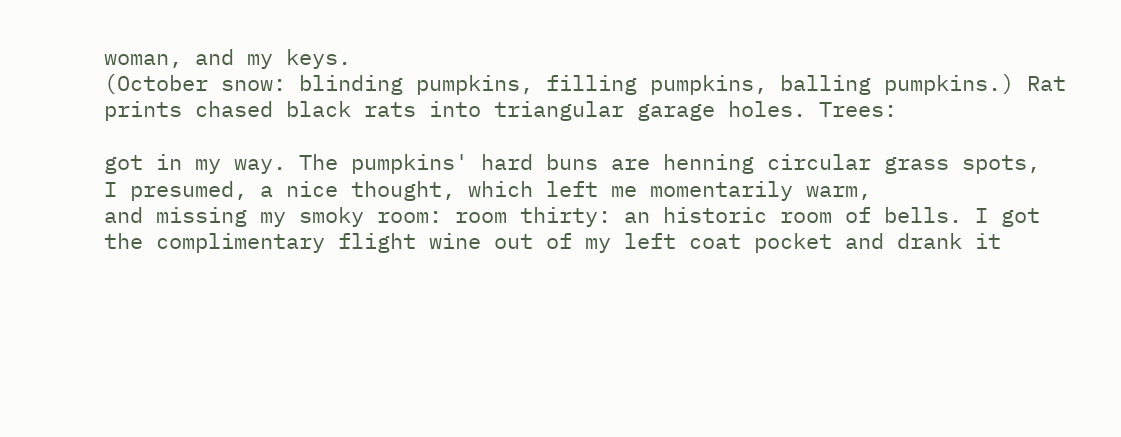woman, and my keys.
(October snow: blinding pumpkins, filling pumpkins, balling pumpkins.) Rat
prints chased black rats into triangular garage holes. Trees:

got in my way. The pumpkins' hard buns are henning circular grass spots,
I presumed, a nice thought, which left me momentarily warm,
and missing my smoky room: room thirty: an historic room of bells. I got
the complimentary flight wine out of my left coat pocket and drank it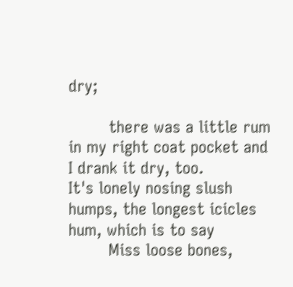dry;

        there was a little rum
in my right coat pocket and I drank it dry, too.
It's lonely nosing slush humps, the longest icicles hum, which is to say
        Miss loose bones,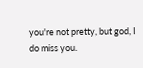you're not pretty, but god, I do miss you.